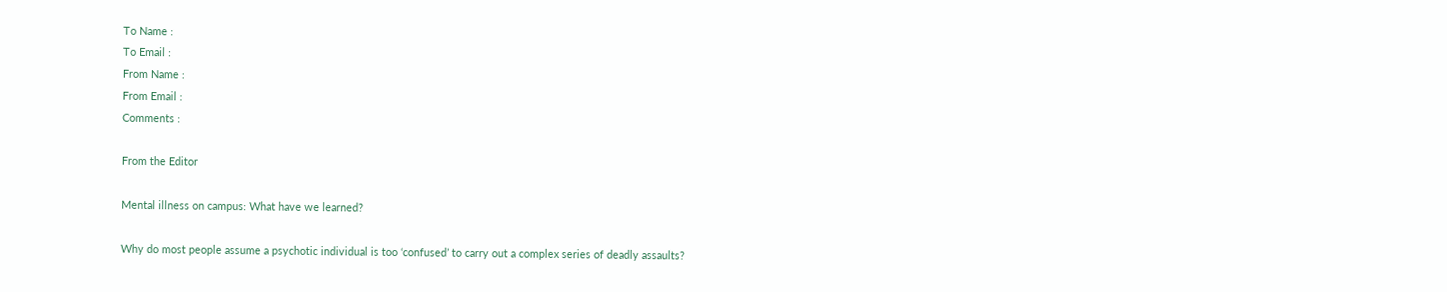To Name :
To Email :
From Name :
From Email :
Comments :

From the Editor

Mental illness on campus: What have we learned?

Why do most people assume a psychotic individual is too ‘confused’ to carry out a complex series of deadly assaults?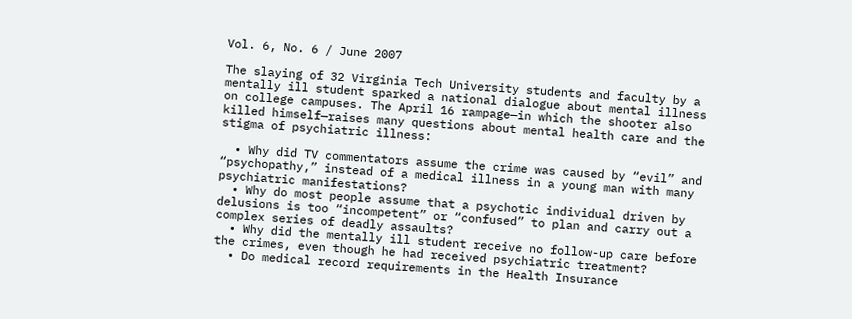Vol. 6, No. 6 / June 2007

The slaying of 32 Virginia Tech University students and faculty by a mentally ill student sparked a national dialogue about mental illness on college campuses. The April 16 rampage—in which the shooter also killed himself—raises many questions about mental health care and the stigma of psychiatric illness:

  • Why did TV commentators assume the crime was caused by “evil” and “psychopathy,” instead of a medical illness in a young man with many psychiatric manifestations?
  • Why do most people assume that a psychotic individual driven by delusions is too “incompetent” or “confused” to plan and carry out a complex series of deadly assaults?
  • Why did the mentally ill student receive no follow-up care before the crimes, even though he had received psychiatric treatment?
  • Do medical record requirements in the Health Insurance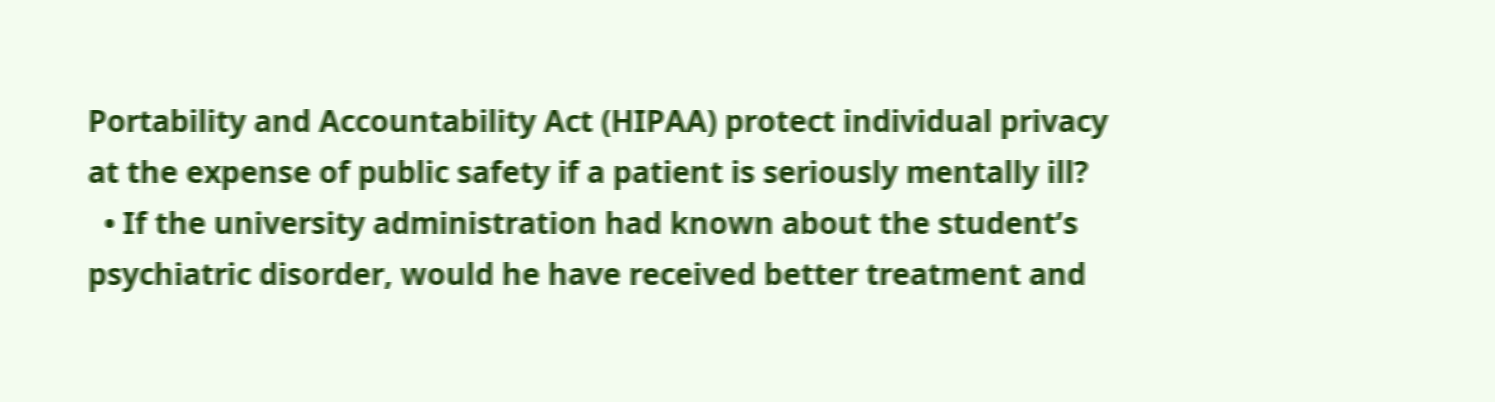Portability and Accountability Act (HIPAA) protect individual privacy at the expense of public safety if a patient is seriously mentally ill?
  • If the university administration had known about the student’s psychiatric disorder, would he have received better treatment and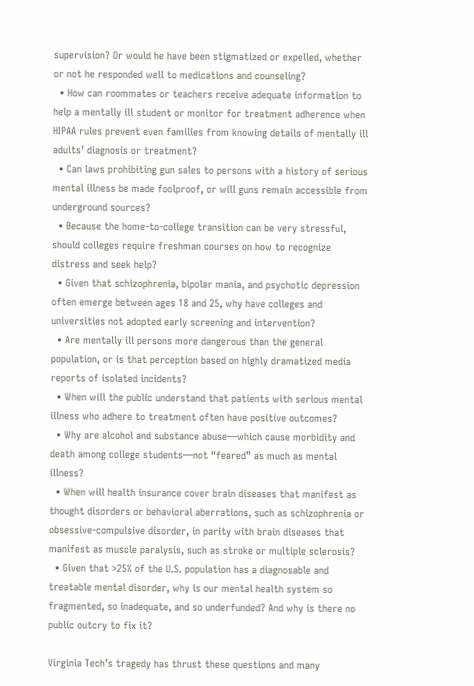supervision? Or would he have been stigmatized or expelled, whether or not he responded well to medications and counseling?
  • How can roommates or teachers receive adequate information to help a mentally ill student or monitor for treatment adherence when HIPAA rules prevent even families from knowing details of mentally ill adults’ diagnosis or treatment?
  • Can laws prohibiting gun sales to persons with a history of serious mental illness be made foolproof, or will guns remain accessible from underground sources?
  • Because the home-to-college transition can be very stressful, should colleges require freshman courses on how to recognize distress and seek help?
  • Given that schizophrenia, bipolar mania, and psychotic depression often emerge between ages 18 and 25, why have colleges and universities not adopted early screening and intervention?
  • Are mentally ill persons more dangerous than the general population, or is that perception based on highly dramatized media reports of isolated incidents?
  • When will the public understand that patients with serious mental illness who adhere to treatment often have positive outcomes?
  • Why are alcohol and substance abuse—which cause morbidity and death among college students—not “feared” as much as mental illness?
  • When will health insurance cover brain diseases that manifest as thought disorders or behavioral aberrations, such as schizophrenia or obsessive-compulsive disorder, in parity with brain diseases that manifest as muscle paralysis, such as stroke or multiple sclerosis?
  • Given that >25% of the U.S. population has a diagnosable and treatable mental disorder, why is our mental health system so fragmented, so inadequate, and so underfunded? And why is there no public outcry to fix it?

Virginia Tech’s tragedy has thrust these questions and many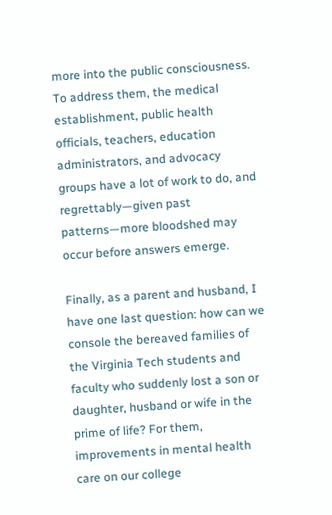more into the public consciousness. To address them, the medical establishment, public health officials, teachers, education administrators, and advocacy groups have a lot of work to do, and regrettably—given past patterns—more bloodshed may occur before answers emerge.

Finally, as a parent and husband, I have one last question: how can we console the bereaved families of the Virginia Tech students and faculty who suddenly lost a son or daughter, husband or wife in the prime of life? For them, improvements in mental health care on our college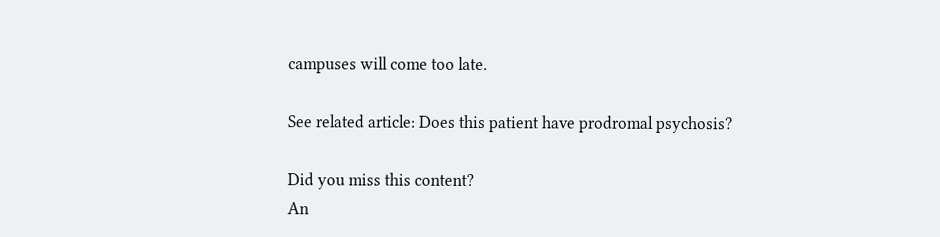campuses will come too late.

See related article: Does this patient have prodromal psychosis?

Did you miss this content?
An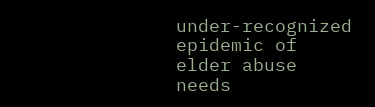under-recognized epidemic of elder abuse needs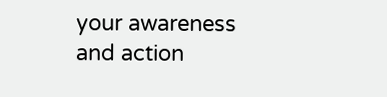your awareness and action